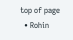top of page
  • Rohin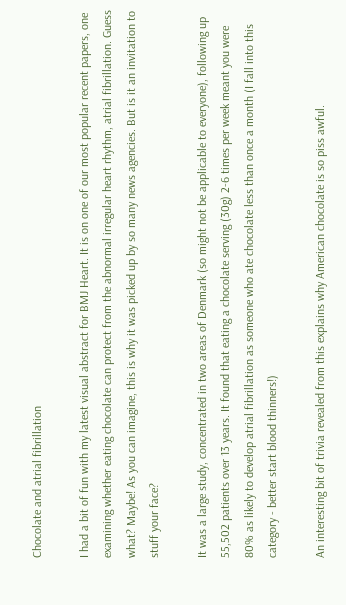Chocolate and atrial fibrillation

I had a bit of fun with my latest visual abstract for BMJ Heart. It is on one of our most popular recent papers, one examining whether eating chocolate can protect from the abnormal irregular heart rhythm, atrial fibrillation. Guess what? Maybe! As you can imagine, this is why it was picked up by so many news agencies. But is it an invitation to stuff your face?

It was a large study, concentrated in two areas of Denmark (so might not be applicable to everyone), following up 55,502 patients over 13 years. It found that eating a chocolate serving (30g) 2-6 times per week meant you were 80% as likely to develop atrial fibrillation as someone who ate chocolate less than once a month (I fall into this category - better start blood thinners!)

An interesting bit of trivia revealed from this explains why American chocolate is so piss awful.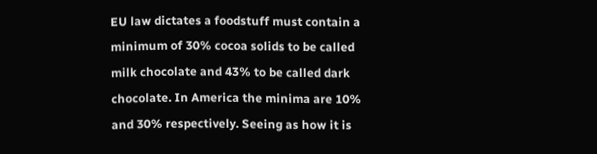EU law dictates a foodstuff must contain a minimum of 30% cocoa solids to be called milk chocolate and 43% to be called dark chocolate. In America the minima are 10% and 30% respectively. Seeing as how it is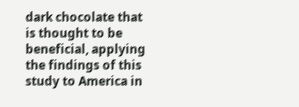dark chocolate that is thought to be beneficial, applying the findings of this study to America in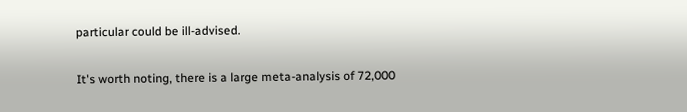particular could be ill-advised.

It's worth noting, there is a large meta-analysis of 72,000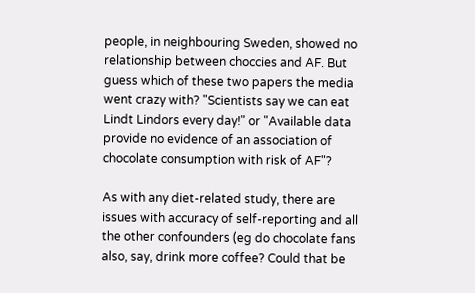people, in neighbouring Sweden, showed no relationship between choccies and AF. But guess which of these two papers the media went crazy with? "Scientists say we can eat Lindt Lindors every day!" or "Available data provide no evidence of an association of chocolate consumption with risk of AF"?

As with any diet-related study, there are issues with accuracy of self-reporting and all the other confounders (eg do chocolate fans also, say, drink more coffee? Could that be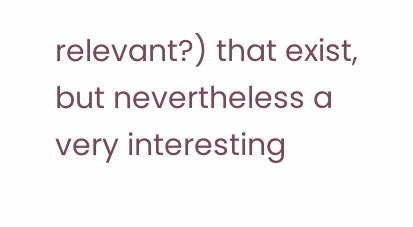relevant?) that exist, but nevertheless a very interesting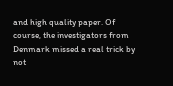and high quality paper. Of course, the investigators from Denmark missed a real trick by not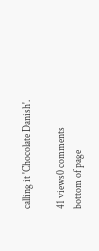calling it 'Chocolate Danish'.

41 views0 comments
bottom of page